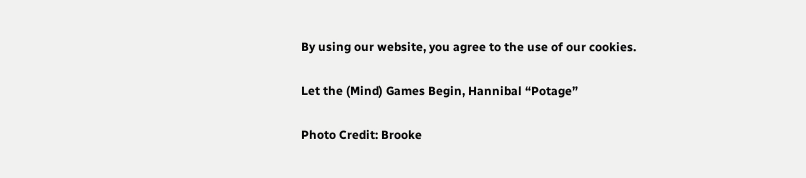By using our website, you agree to the use of our cookies.

Let the (Mind) Games Begin, Hannibal “Potage”

Photo Credit: Brooke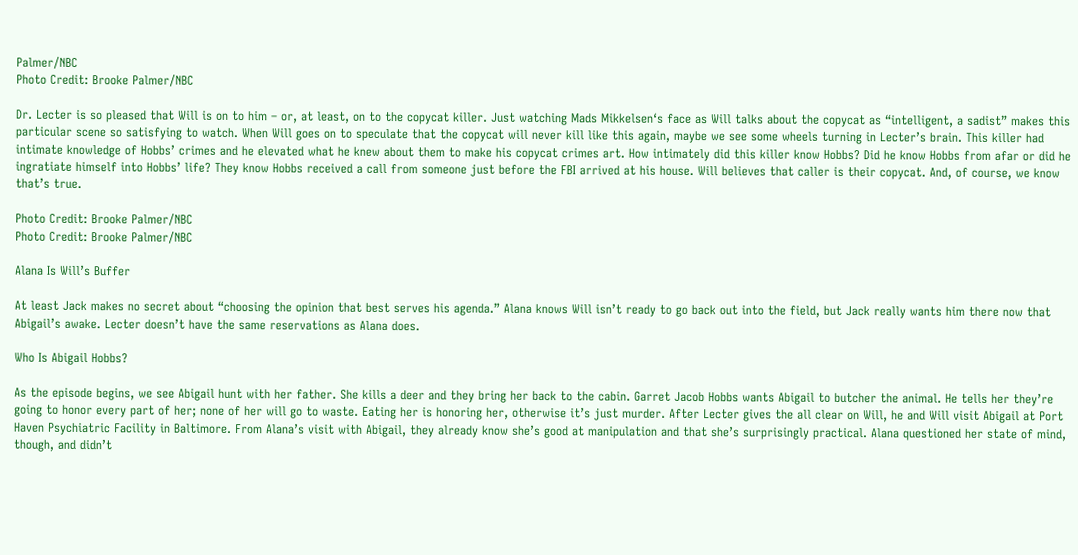Palmer/NBC
Photo Credit: Brooke Palmer/NBC

Dr. Lecter is so pleased that Will is on to him – or, at least, on to the copycat killer. Just watching Mads Mikkelsen‘s face as Will talks about the copycat as “intelligent, a sadist” makes this particular scene so satisfying to watch. When Will goes on to speculate that the copycat will never kill like this again, maybe we see some wheels turning in Lecter’s brain. This killer had intimate knowledge of Hobbs’ crimes and he elevated what he knew about them to make his copycat crimes art. How intimately did this killer know Hobbs? Did he know Hobbs from afar or did he ingratiate himself into Hobbs’ life? They know Hobbs received a call from someone just before the FBI arrived at his house. Will believes that caller is their copycat. And, of course, we know that’s true.

Photo Credit: Brooke Palmer/NBC
Photo Credit: Brooke Palmer/NBC

Alana Is Will’s Buffer

At least Jack makes no secret about “choosing the opinion that best serves his agenda.” Alana knows Will isn’t ready to go back out into the field, but Jack really wants him there now that Abigail’s awake. Lecter doesn’t have the same reservations as Alana does.

Who Is Abigail Hobbs?

As the episode begins, we see Abigail hunt with her father. She kills a deer and they bring her back to the cabin. Garret Jacob Hobbs wants Abigail to butcher the animal. He tells her they’re going to honor every part of her; none of her will go to waste. Eating her is honoring her, otherwise it’s just murder. After Lecter gives the all clear on Will, he and Will visit Abigail at Port Haven Psychiatric Facility in Baltimore. From Alana’s visit with Abigail, they already know she’s good at manipulation and that she’s surprisingly practical. Alana questioned her state of mind, though, and didn’t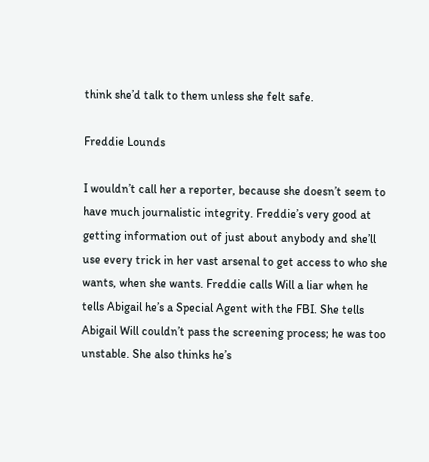think she’d talk to them unless she felt safe.

Freddie Lounds

I wouldn’t call her a reporter, because she doesn’t seem to have much journalistic integrity. Freddie’s very good at getting information out of just about anybody and she’ll use every trick in her vast arsenal to get access to who she wants, when she wants. Freddie calls Will a liar when he tells Abigail he’s a Special Agent with the FBI. She tells Abigail Will couldn’t pass the screening process; he was too unstable. She also thinks he’s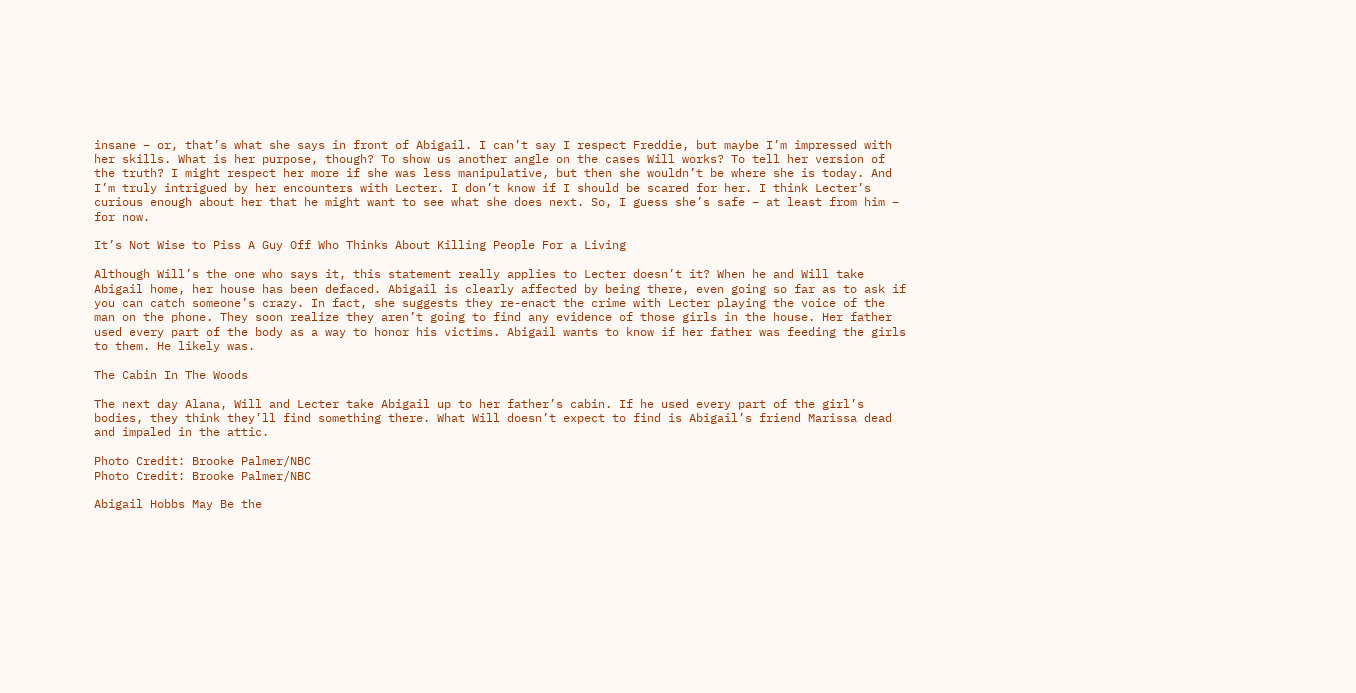insane – or, that’s what she says in front of Abigail. I can’t say I respect Freddie, but maybe I’m impressed with her skills. What is her purpose, though? To show us another angle on the cases Will works? To tell her version of the truth? I might respect her more if she was less manipulative, but then she wouldn’t be where she is today. And I’m truly intrigued by her encounters with Lecter. I don’t know if I should be scared for her. I think Lecter’s curious enough about her that he might want to see what she does next. So, I guess she’s safe – at least from him – for now.

It’s Not Wise to Piss A Guy Off Who Thinks About Killing People For a Living

Although Will’s the one who says it, this statement really applies to Lecter doesn’t it? When he and Will take Abigail home, her house has been defaced. Abigail is clearly affected by being there, even going so far as to ask if you can catch someone’s crazy. In fact, she suggests they re-enact the crime with Lecter playing the voice of the man on the phone. They soon realize they aren’t going to find any evidence of those girls in the house. Her father used every part of the body as a way to honor his victims. Abigail wants to know if her father was feeding the girls to them. He likely was.

The Cabin In The Woods

The next day Alana, Will and Lecter take Abigail up to her father’s cabin. If he used every part of the girl’s bodies, they think they’ll find something there. What Will doesn’t expect to find is Abigail’s friend Marissa dead and impaled in the attic.

Photo Credit: Brooke Palmer/NBC
Photo Credit: Brooke Palmer/NBC

Abigail Hobbs May Be the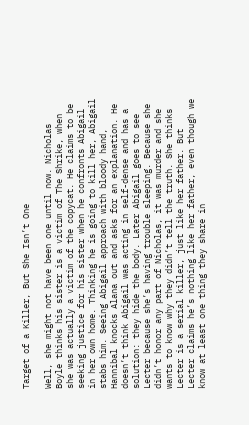Target of a Killer, But She Isn’t One

Well, she might not have been one until now. Nicholas Boyle thinks his sister is a victim of The Shrike, when she was actually a victim of the copycat. He claims to be seeking justice for his sister when he confronts Abigail in her own home. Thinking he is going to kill her, Abigail stabs him. Seeing Abigail approach with bloody hand, Hannibal knocks Alana out and asks for an explanation. He doesn’t think Abigail was acting in self-dense and has a solution: they hide the body. Later Abigail goes to see Lecter because she’s having trouble sleeping. Because she didn’t honor any part of Nicholas, it was murder and she wants to know why they didn’t tell the truth. She thinks Lecter is a serial killer, just like her father. But Lecter claims he’s nothing like her father, even though we know at least one thing they share in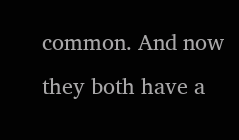common. And now they both have a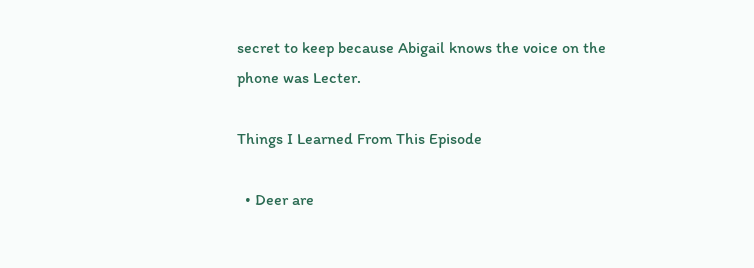secret to keep because Abigail knows the voice on the phone was Lecter.

Things I Learned From This Episode

  • Deer are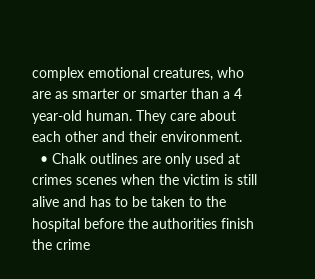complex emotional creatures, who are as smarter or smarter than a 4 year-old human. They care about each other and their environment.
  • Chalk outlines are only used at crimes scenes when the victim is still alive and has to be taken to the hospital before the authorities finish the crime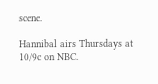scene.

Hannibal airs Thursdays at 10/9c on NBC.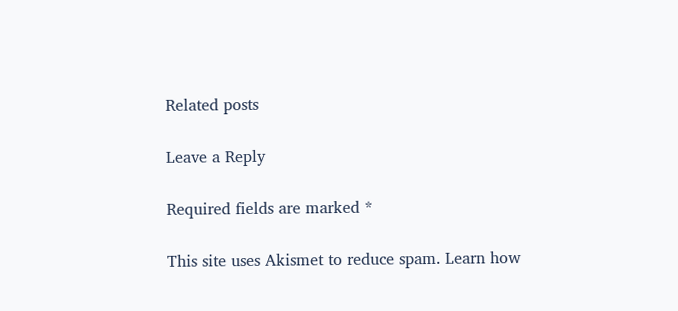Related posts

Leave a Reply

Required fields are marked *

This site uses Akismet to reduce spam. Learn how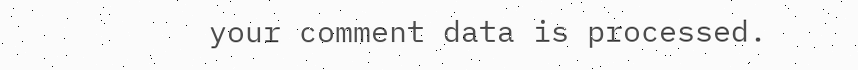your comment data is processed.